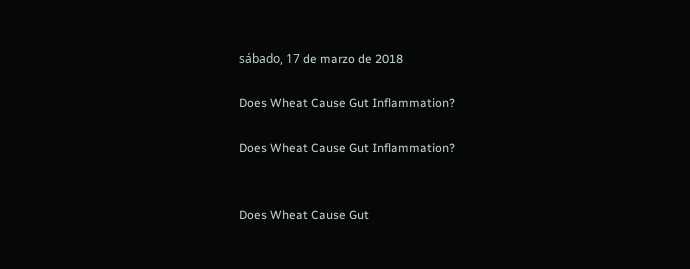sábado, 17 de marzo de 2018

Does Wheat Cause Gut Inflammation?

Does Wheat Cause Gut Inflammation?


Does Wheat Cause Gut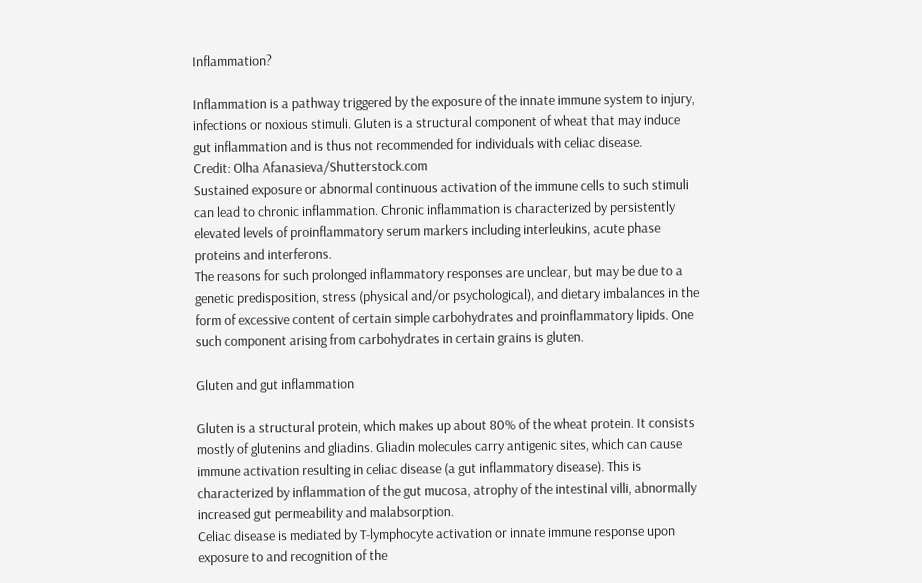Inflammation?

Inflammation is a pathway triggered by the exposure of the innate immune system to injury, infections or noxious stimuli. Gluten is a structural component of wheat that may induce gut inflammation and is thus not recommended for individuals with celiac disease.
Credit: Olha Afanasieva/Shutterstock.com
Sustained exposure or abnormal continuous activation of the immune cells to such stimuli can lead to chronic inflammation. Chronic inflammation is characterized by persistently elevated levels of proinflammatory serum markers including interleukins, acute phase proteins and interferons.
The reasons for such prolonged inflammatory responses are unclear, but may be due to a genetic predisposition, stress (physical and/or psychological), and dietary imbalances in the form of excessive content of certain simple carbohydrates and proinflammatory lipids. One such component arising from carbohydrates in certain grains is gluten.

Gluten and gut inflammation

Gluten is a structural protein, which makes up about 80% of the wheat protein. It consists mostly of glutenins and gliadins. Gliadin molecules carry antigenic sites, which can cause immune activation resulting in celiac disease (a gut inflammatory disease). This is characterized by inflammation of the gut mucosa, atrophy of the intestinal villi, abnormally increased gut permeability and malabsorption.
Celiac disease is mediated by T-lymphocyte activation or innate immune response upon exposure to and recognition of the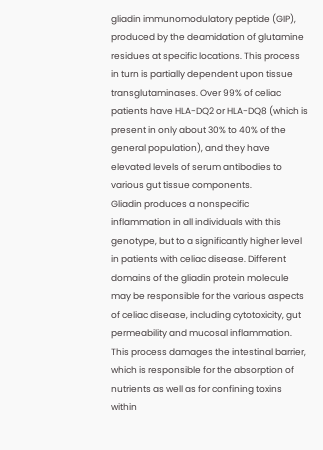gliadin immunomodulatory peptide (GIP), produced by the deamidation of glutamine residues at specific locations. This process in turn is partially dependent upon tissue transglutaminases. Over 99% of celiac patients have HLA-DQ2 or HLA-DQ8 (which is present in only about 30% to 40% of the general population), and they have elevated levels of serum antibodies to various gut tissue components.
Gliadin produces a nonspecific inflammation in all individuals with this genotype, but to a significantly higher level in patients with celiac disease. Different domains of the gliadin protein molecule may be responsible for the various aspects of celiac disease, including cytotoxicity, gut permeability and mucosal inflammation.
This process damages the intestinal barrier, which is responsible for the absorption of nutrients as well as for confining toxins within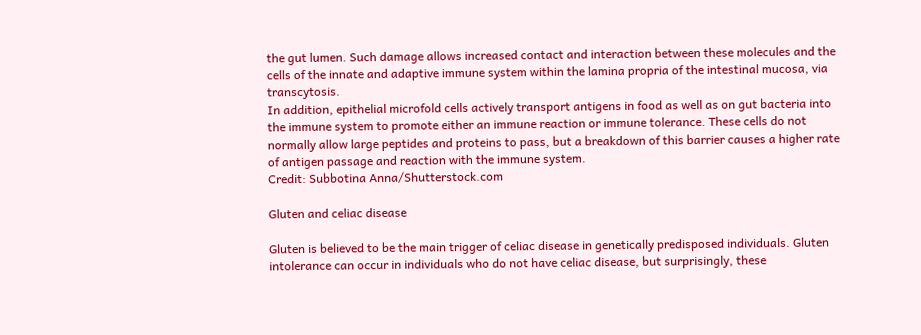the gut lumen. Such damage allows increased contact and interaction between these molecules and the cells of the innate and adaptive immune system within the lamina propria of the intestinal mucosa, via transcytosis.
In addition, epithelial microfold cells actively transport antigens in food as well as on gut bacteria into the immune system to promote either an immune reaction or immune tolerance. These cells do not normally allow large peptides and proteins to pass, but a breakdown of this barrier causes a higher rate of antigen passage and reaction with the immune system.
Credit: Subbotina Anna/Shutterstock.com

Gluten and celiac disease

Gluten is believed to be the main trigger of celiac disease in genetically predisposed individuals. Gluten intolerance can occur in individuals who do not have celiac disease, but surprisingly, these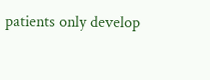patients only develop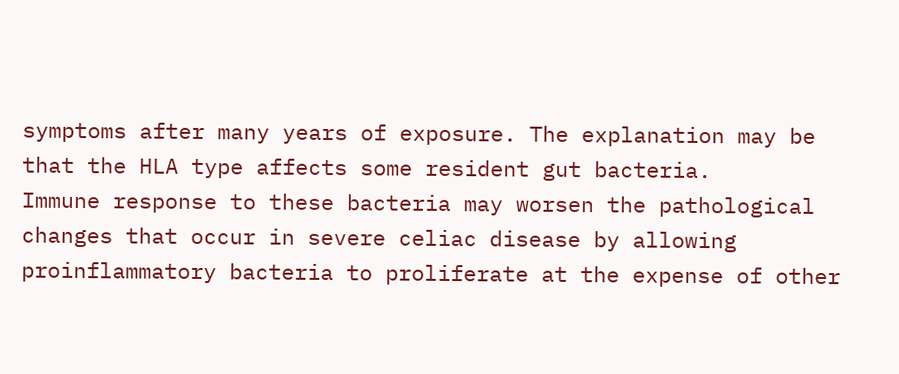symptoms after many years of exposure. The explanation may be that the HLA type affects some resident gut bacteria.
Immune response to these bacteria may worsen the pathological changes that occur in severe celiac disease by allowing proinflammatory bacteria to proliferate at the expense of other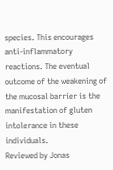species. This encourages anti-inflammatory reactions. The eventual outcome of the weakening of the mucosal barrier is the manifestation of gluten intolerance in these individuals.
Reviewed by Jonas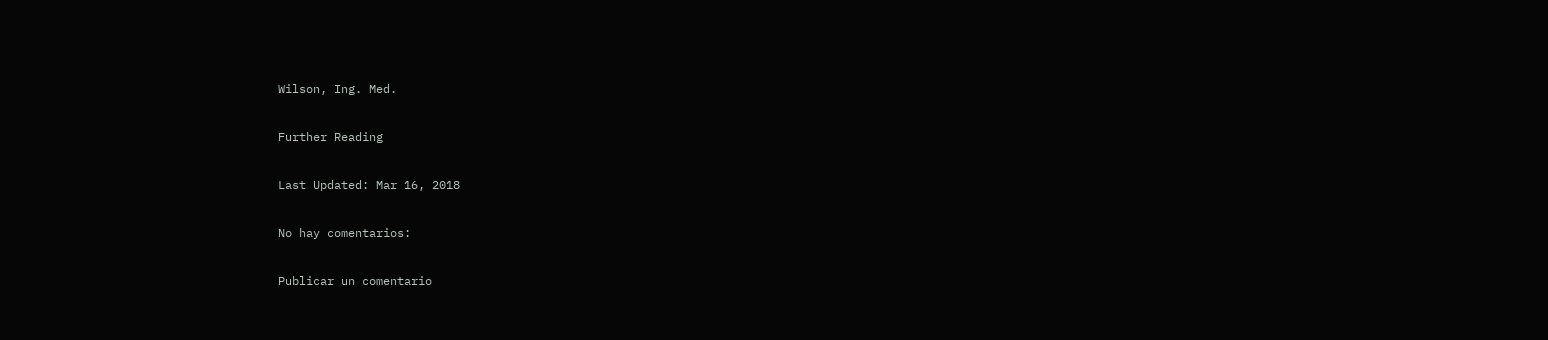Wilson, Ing. Med.

Further Reading

Last Updated: Mar 16, 2018

No hay comentarios:

Publicar un comentario